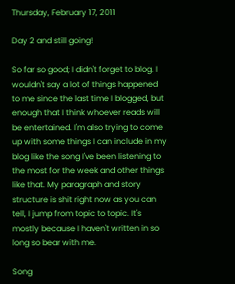Thursday, February 17, 2011

Day 2 and still going!

So far so good; I didn't forget to blog. I wouldn't say a lot of things happened to me since the last time I blogged, but enough that I think whoever reads will be entertained. I'm also trying to come up with some things I can include in my blog like the song I've been listening to the most for the week and other things like that. My paragraph and story structure is shit right now as you can tell, I jump from topic to topic. It's mostly because I haven't written in so long so bear with me.

Song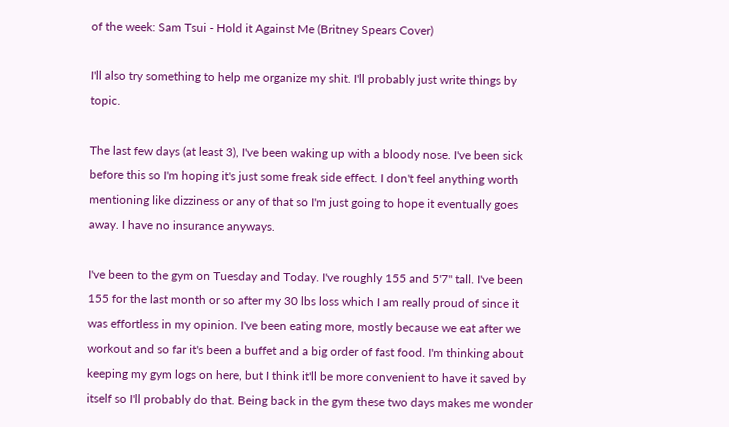of the week: Sam Tsui - Hold it Against Me (Britney Spears Cover)

I'll also try something to help me organize my shit. I'll probably just write things by topic.

The last few days (at least 3), I've been waking up with a bloody nose. I've been sick before this so I'm hoping it's just some freak side effect. I don't feel anything worth mentioning like dizziness or any of that so I'm just going to hope it eventually goes away. I have no insurance anyways.

I've been to the gym on Tuesday and Today. I've roughly 155 and 5'7'' tall. I've been 155 for the last month or so after my 30 lbs loss which I am really proud of since it was effortless in my opinion. I've been eating more, mostly because we eat after we workout and so far it's been a buffet and a big order of fast food. I'm thinking about keeping my gym logs on here, but I think it'll be more convenient to have it saved by itself so I'll probably do that. Being back in the gym these two days makes me wonder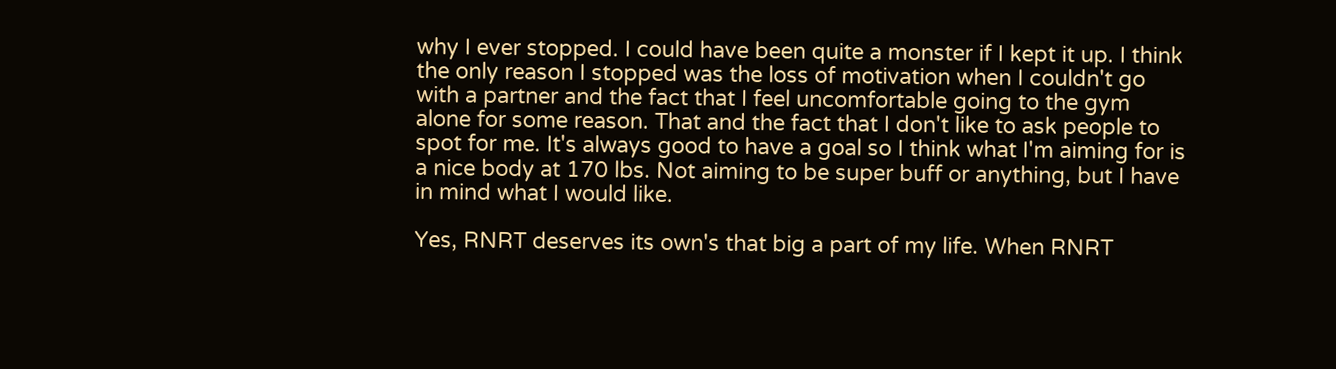why I ever stopped. I could have been quite a monster if I kept it up. I think the only reason I stopped was the loss of motivation when I couldn't go with a partner and the fact that I feel uncomfortable going to the gym alone for some reason. That and the fact that I don't like to ask people to spot for me. It's always good to have a goal so I think what I'm aiming for is a nice body at 170 lbs. Not aiming to be super buff or anything, but I have in mind what I would like.

Yes, RNRT deserves its own's that big a part of my life. When RNRT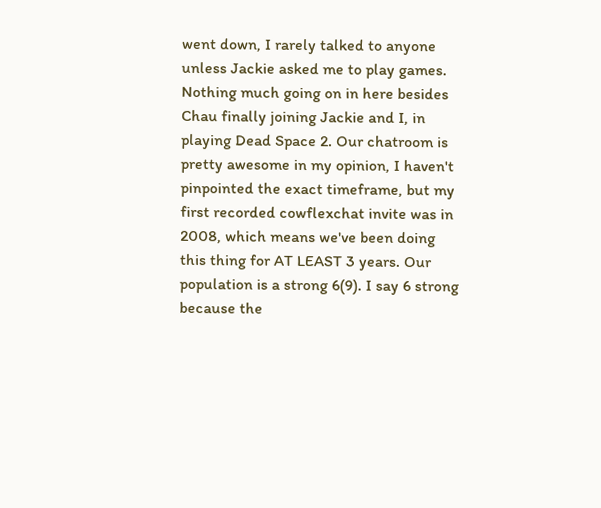went down, I rarely talked to anyone unless Jackie asked me to play games. Nothing much going on in here besides Chau finally joining Jackie and I, in playing Dead Space 2. Our chatroom is pretty awesome in my opinion, I haven't pinpointed the exact timeframe, but my first recorded cowflexchat invite was in 2008, which means we've been doing this thing for AT LEAST 3 years. Our population is a strong 6(9). I say 6 strong because the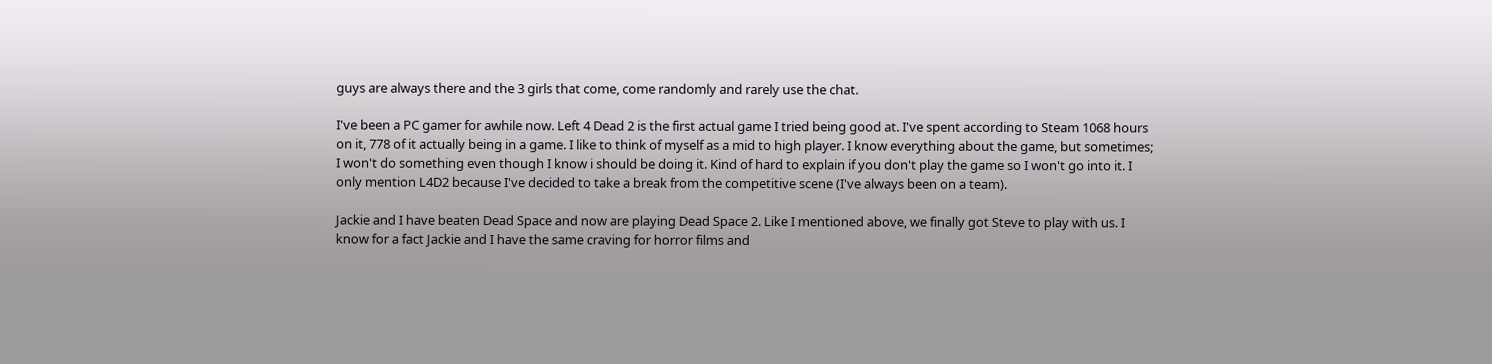guys are always there and the 3 girls that come, come randomly and rarely use the chat.

I've been a PC gamer for awhile now. Left 4 Dead 2 is the first actual game I tried being good at. I've spent according to Steam 1068 hours on it, 778 of it actually being in a game. I like to think of myself as a mid to high player. I know everything about the game, but sometimes; I won't do something even though I know i should be doing it. Kind of hard to explain if you don't play the game so I won't go into it. I only mention L4D2 because I've decided to take a break from the competitive scene (I've always been on a team).

Jackie and I have beaten Dead Space and now are playing Dead Space 2. Like I mentioned above, we finally got Steve to play with us. I know for a fact Jackie and I have the same craving for horror films and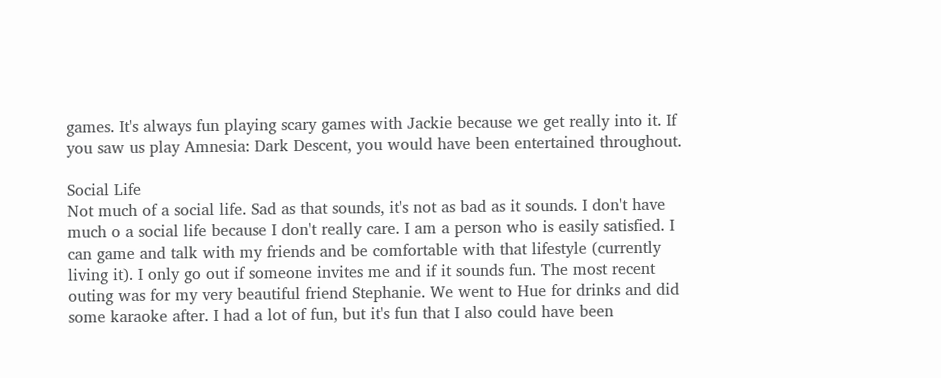games. It's always fun playing scary games with Jackie because we get really into it. If you saw us play Amnesia: Dark Descent, you would have been entertained throughout.

Social Life
Not much of a social life. Sad as that sounds, it's not as bad as it sounds. I don't have much o a social life because I don't really care. I am a person who is easily satisfied. I can game and talk with my friends and be comfortable with that lifestyle (currently living it). I only go out if someone invites me and if it sounds fun. The most recent outing was for my very beautiful friend Stephanie. We went to Hue for drinks and did some karaoke after. I had a lot of fun, but it's fun that I also could have been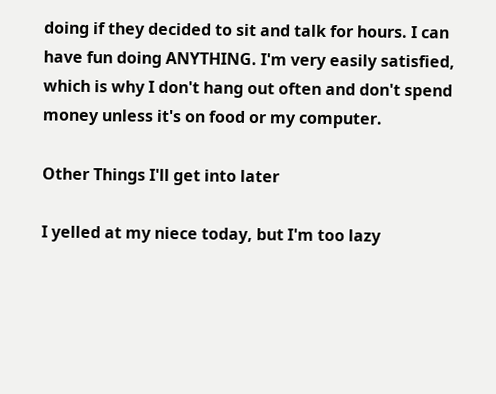doing if they decided to sit and talk for hours. I can have fun doing ANYTHING. I'm very easily satisfied, which is why I don't hang out often and don't spend money unless it's on food or my computer.

Other Things I'll get into later

I yelled at my niece today, but I'm too lazy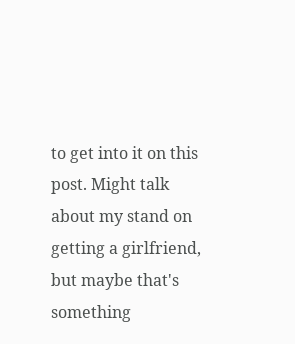to get into it on this post. Might talk about my stand on getting a girlfriend, but maybe that's something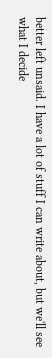better left unsaid. I have a lot of stuff I can write about, but we'll see what I decide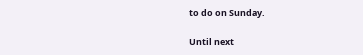to do on Sunday.

Until next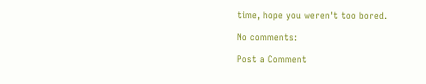time, hope you weren't too bored.

No comments:

Post a Comment